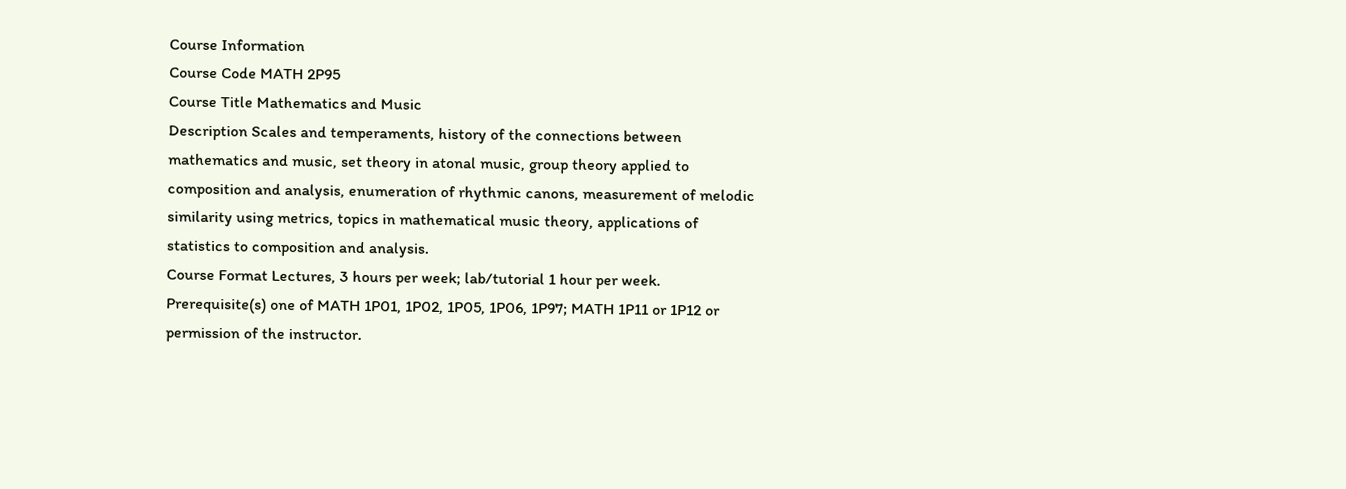Course Information
Course Code MATH 2P95
Course Title Mathematics and Music
Description Scales and temperaments, history of the connections between mathematics and music, set theory in atonal music, group theory applied to composition and analysis, enumeration of rhythmic canons, measurement of melodic similarity using metrics, topics in mathematical music theory, applications of statistics to composition and analysis.
Course Format Lectures, 3 hours per week; lab/tutorial 1 hour per week.
Prerequisite(s) one of MATH 1P01, 1P02, 1P05, 1P06, 1P97; MATH 1P11 or 1P12 or permission of the instructor.